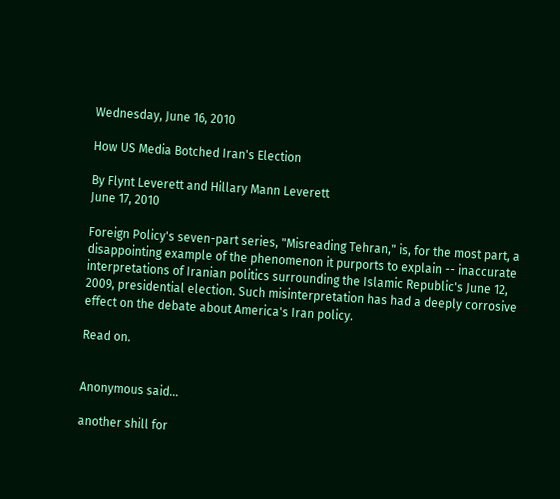Wednesday, June 16, 2010

How US Media Botched Iran's Election

By Flynt Leverett and Hillary Mann Leverett
June 17, 2010

Foreign Policy's seven-part series, "Misreading Tehran," is, for the most part, a disappointing example of the phenomenon it purports to explain -- inaccurate interpretations of Iranian politics surrounding the Islamic Republic's June 12, 2009, presidential election. Such misinterpretation has had a deeply corrosive effect on the debate about America's Iran policy.

Read on.


Anonymous said...

another shill for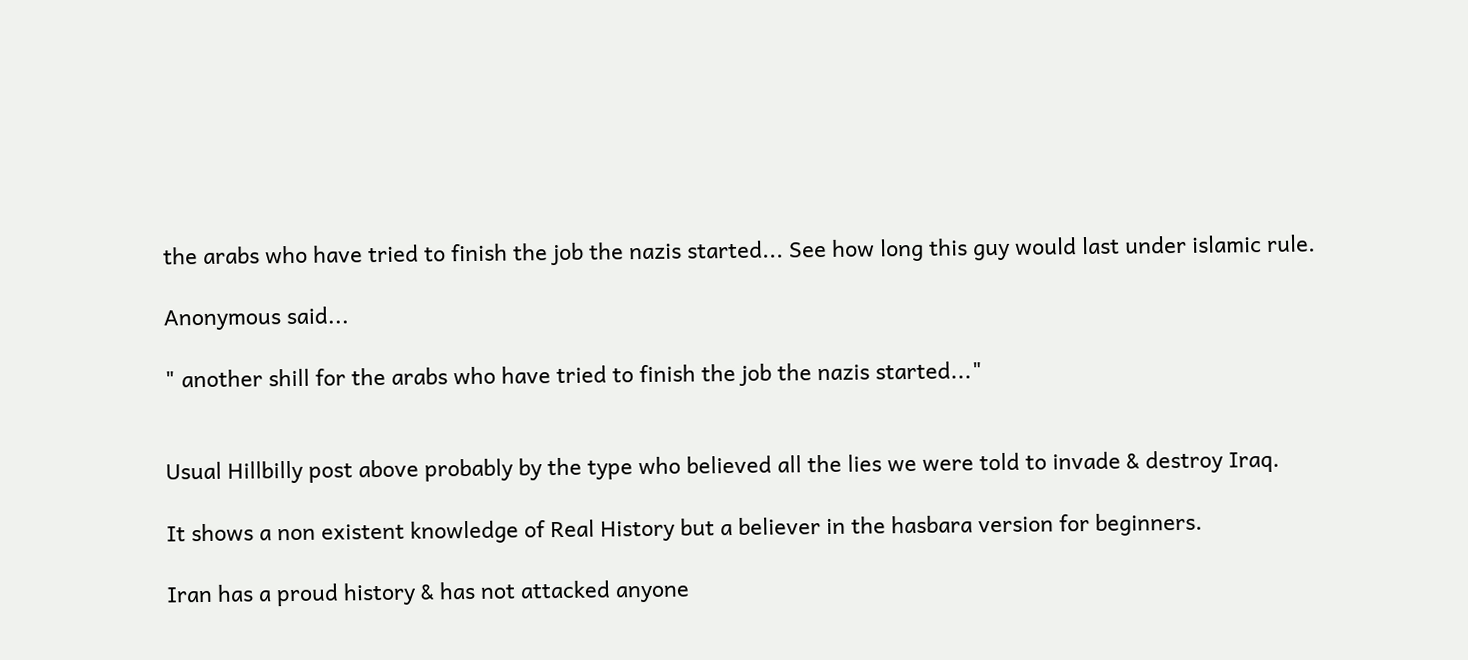the arabs who have tried to finish the job the nazis started... See how long this guy would last under islamic rule.

Anonymous said...

" another shill for the arabs who have tried to finish the job the nazis started..."


Usual Hillbilly post above probably by the type who believed all the lies we were told to invade & destroy Iraq.

It shows a non existent knowledge of Real History but a believer in the hasbara version for beginners.

Iran has a proud history & has not attacked anyone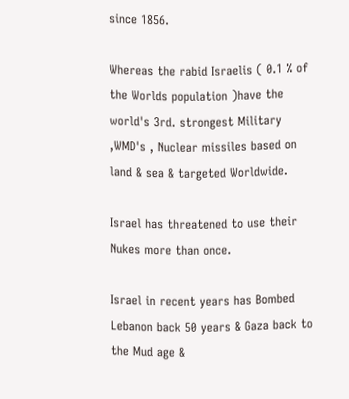since 1856.

Whereas the rabid Israelis ( 0.1 % of the Worlds population )have the world's 3rd. strongest Military ,WMD's , Nuclear missiles based on land & sea & targeted Worldwide.

Israel has threatened to use their Nukes more than once.

Israel in recent years has Bombed Lebanon back 50 years & Gaza back to the Mud age &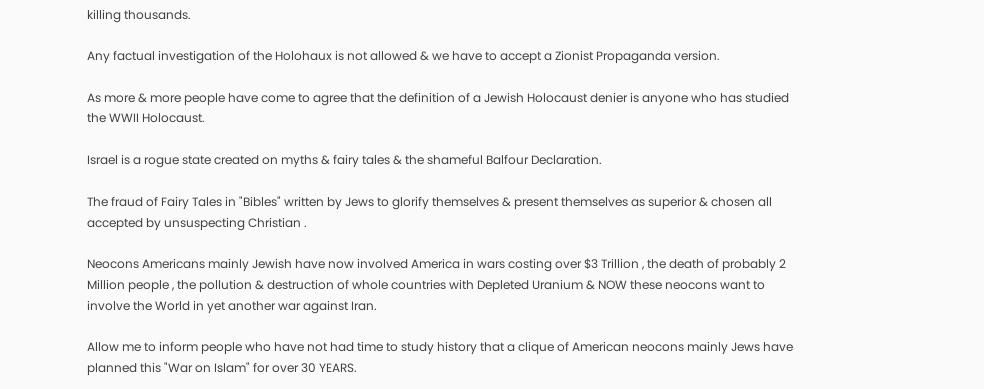killing thousands.

Any factual investigation of the Holohaux is not allowed & we have to accept a Zionist Propaganda version.

As more & more people have come to agree that the definition of a Jewish Holocaust denier is anyone who has studied the WWII Holocaust.

Israel is a rogue state created on myths & fairy tales & the shameful Balfour Declaration.

The fraud of Fairy Tales in "Bibles" written by Jews to glorify themselves & present themselves as superior & chosen all accepted by unsuspecting Christian .

Neocons Americans mainly Jewish have now involved America in wars costing over $3 Trillion , the death of probably 2 Million people , the pollution & destruction of whole countries with Depleted Uranium & NOW these neocons want to involve the World in yet another war against Iran.

Allow me to inform people who have not had time to study history that a clique of American neocons mainly Jews have planned this "War on Islam" for over 30 YEARS.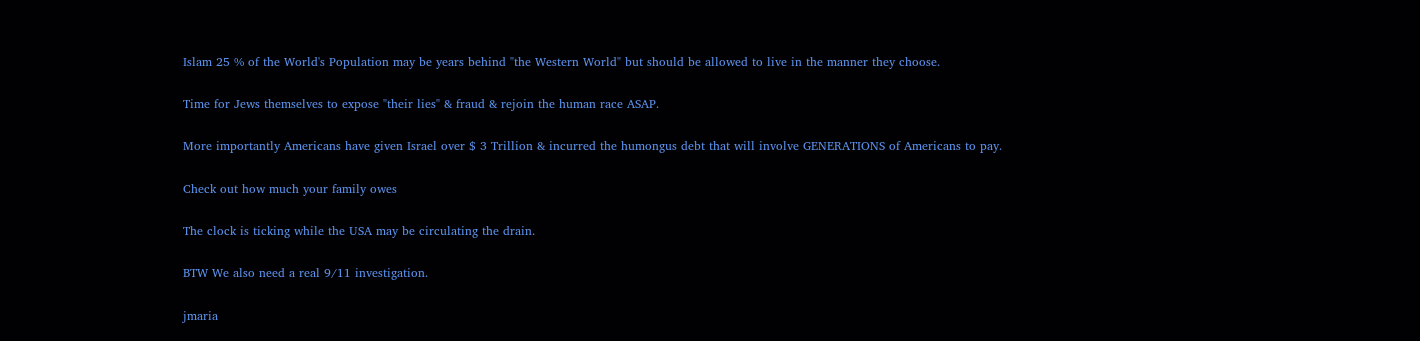Islam 25 % of the World's Population may be years behind "the Western World" but should be allowed to live in the manner they choose.

Time for Jews themselves to expose "their lies" & fraud & rejoin the human race ASAP.

More importantly Americans have given Israel over $ 3 Trillion & incurred the humongus debt that will involve GENERATIONS of Americans to pay.

Check out how much your family owes

The clock is ticking while the USA may be circulating the drain.

BTW We also need a real 9/11 investigation.

jmaria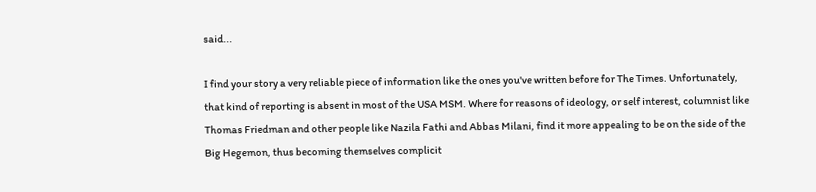said...

I find your story a very reliable piece of information like the ones you've written before for The Times. Unfortunately, that kind of reporting is absent in most of the USA MSM. Where for reasons of ideology, or self interest, columnist like Thomas Friedman and other people like Nazila Fathi and Abbas Milani, find it more appealing to be on the side of the Big Hegemon, thus becoming themselves complicit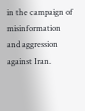in the campaign of misinformation and aggression against Iran.